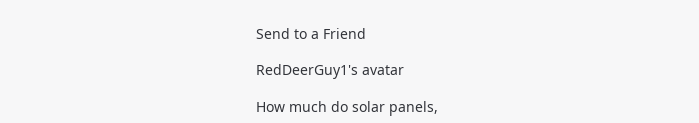Send to a Friend

RedDeerGuy1's avatar

How much do solar panels,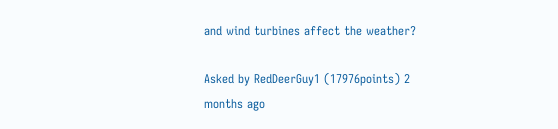and wind turbines affect the weather?

Asked by RedDeerGuy1 (17976points) 2 months ago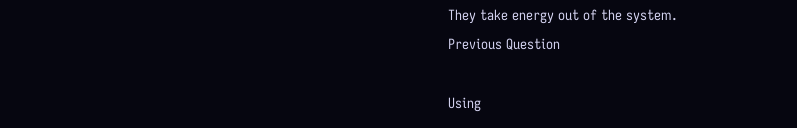They take energy out of the system.
Previous Question

Using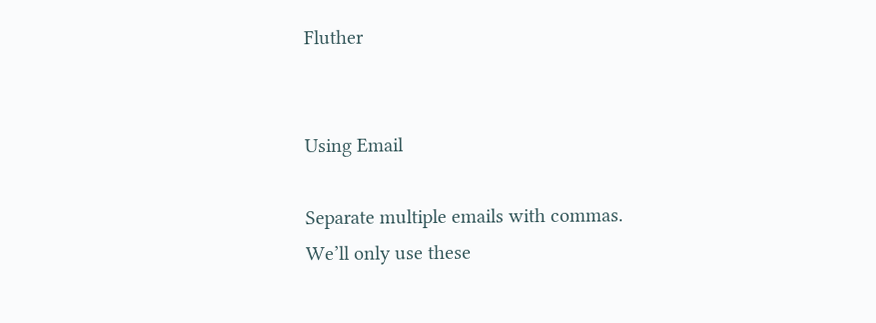Fluther


Using Email

Separate multiple emails with commas.
We’ll only use these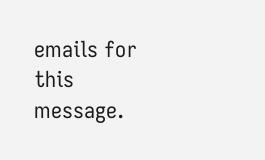emails for this message.